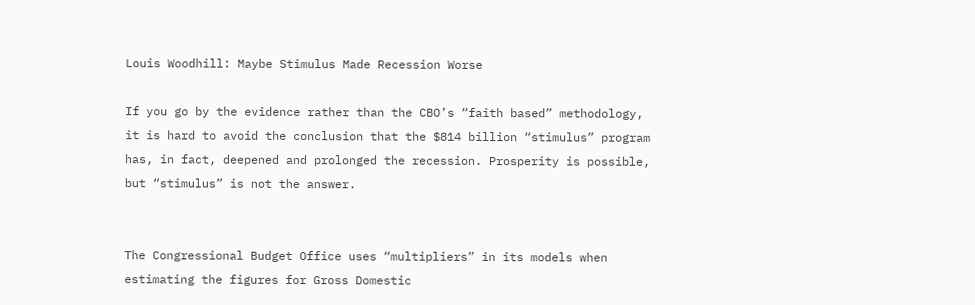Louis Woodhill: Maybe Stimulus Made Recession Worse

If you go by the evidence rather than the CBO’s “faith based” methodology, it is hard to avoid the conclusion that the $814 billion “stimulus” program has, in fact, deepened and prolonged the recession. Prosperity is possible, but “stimulus” is not the answer.


The Congressional Budget Office uses “multipliers” in its models when estimating the figures for Gross Domestic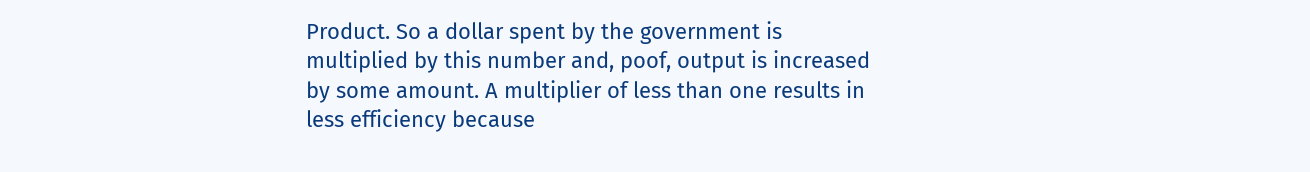Product. So a dollar spent by the government is multiplied by this number and, poof, output is increased by some amount. A multiplier of less than one results in less efficiency because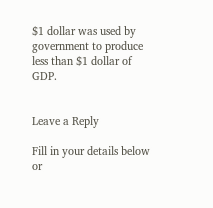$1 dollar was used by government to produce less than $1 dollar of GDP.


Leave a Reply

Fill in your details below or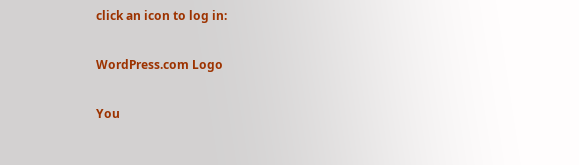click an icon to log in:

WordPress.com Logo

You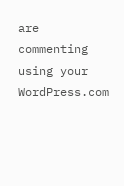are commenting using your WordPress.com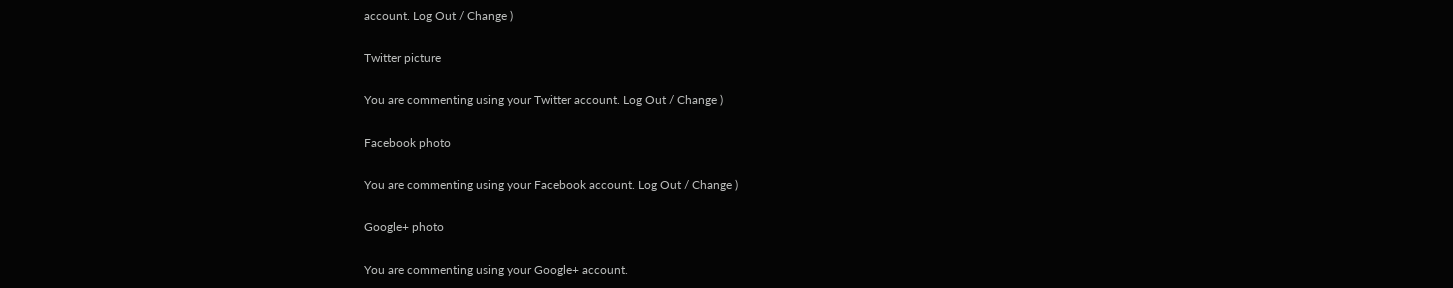account. Log Out / Change )

Twitter picture

You are commenting using your Twitter account. Log Out / Change )

Facebook photo

You are commenting using your Facebook account. Log Out / Change )

Google+ photo

You are commenting using your Google+ account.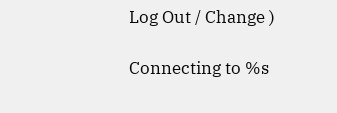Log Out / Change )

Connecting to %s